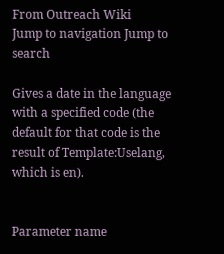From Outreach Wiki
Jump to navigation Jump to search

Gives a date in the language with a specified code (the default for that code is the result of Template:Uselang, which is en).


Parameter name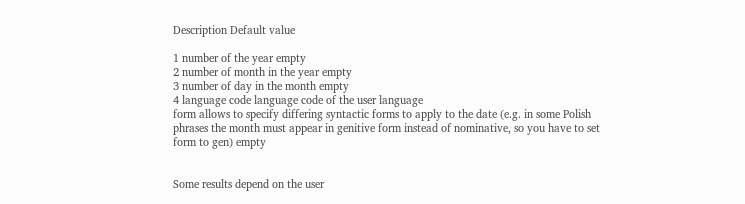Description Default value

1 number of the year empty
2 number of month in the year empty
3 number of day in the month empty
4 language code language code of the user language
form allows to specify differing syntactic forms to apply to the date (e.g. in some Polish phrases the month must appear in genitive form instead of nominative, so you have to set form to gen) empty


Some results depend on the user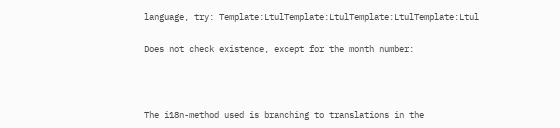language, try: Template:LtulTemplate:LtulTemplate:LtulTemplate:Ltul

Does not check existence, except for the month number:



The i18n-method used is branching to translations in the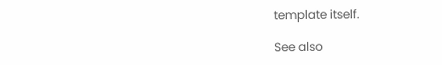template itself.

See also